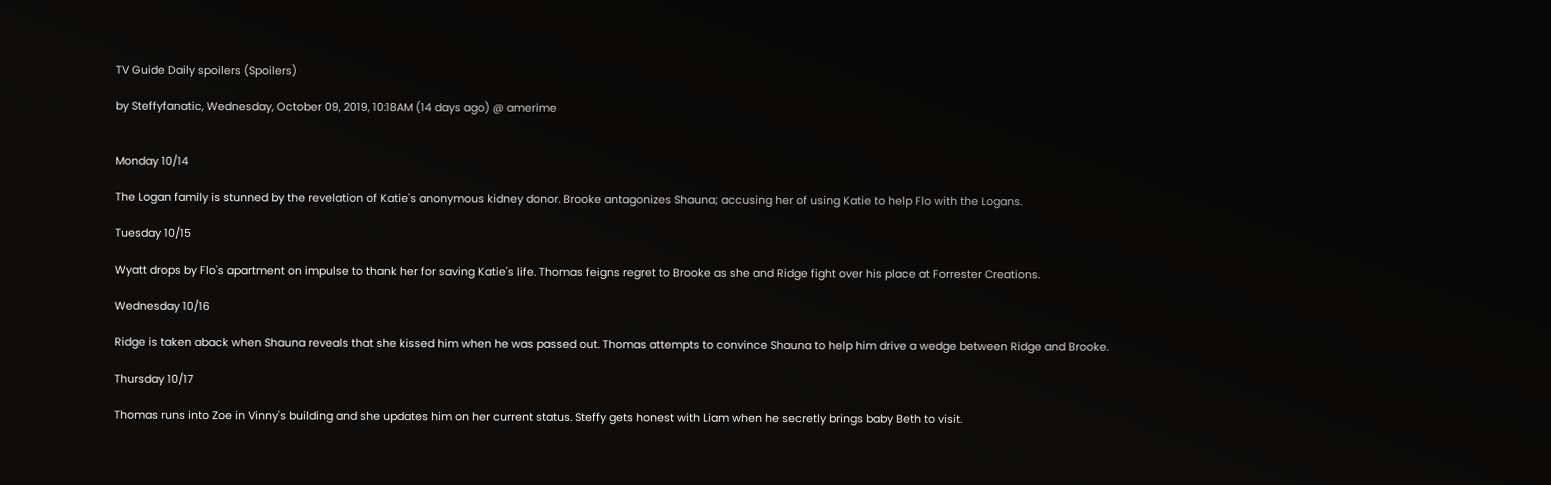TV Guide Daily spoilers (Spoilers)

by Steffyfanatic, Wednesday, October 09, 2019, 10:18AM (14 days ago) @ amerime


Monday 10/14

The Logan family is stunned by the revelation of Katie's anonymous kidney donor. Brooke antagonizes Shauna; accusing her of using Katie to help Flo with the Logans.

Tuesday 10/15

Wyatt drops by Flo's apartment on impulse to thank her for saving Katie's life. Thomas feigns regret to Brooke as she and Ridge fight over his place at Forrester Creations.

Wednesday 10/16

Ridge is taken aback when Shauna reveals that she kissed him when he was passed out. Thomas attempts to convince Shauna to help him drive a wedge between Ridge and Brooke.

Thursday 10/17

Thomas runs into Zoe in Vinny's building and she updates him on her current status. Steffy gets honest with Liam when he secretly brings baby Beth to visit.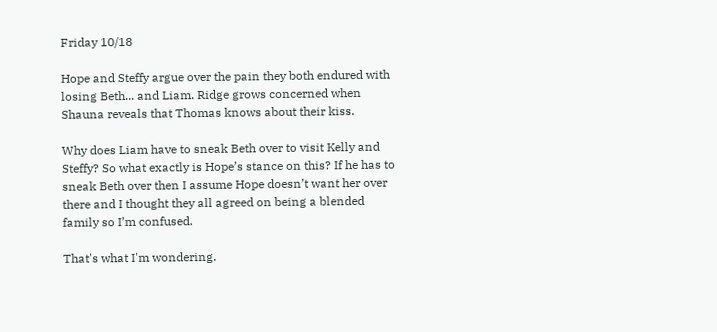Friday 10/18

Hope and Steffy argue over the pain they both endured with losing Beth... and Liam. Ridge grows concerned when Shauna reveals that Thomas knows about their kiss.

Why does Liam have to sneak Beth over to visit Kelly and Steffy? So what exactly is Hope’s stance on this? If he has to sneak Beth over then I assume Hope doesn’t want her over there and I thought they all agreed on being a blended family so I’m confused.

That's what I'm wondering.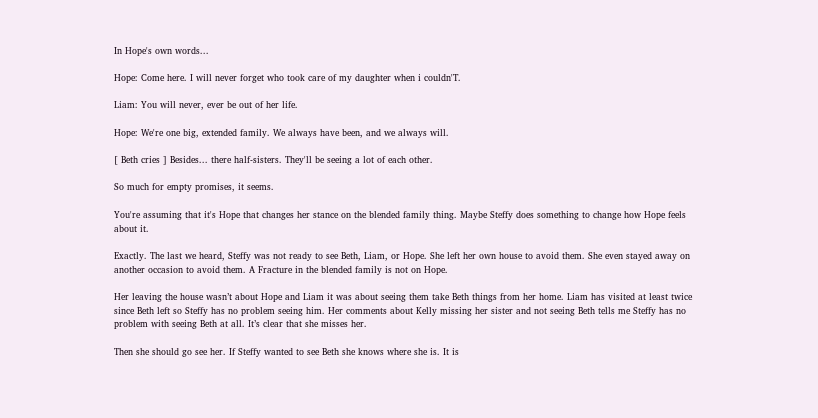In Hope's own words...

Hope: Come here. I will never forget who took care of my daughter when i couldn'T.

Liam: You will never, ever be out of her life.

Hope: We're one big, extended family. We always have been, and we always will.

[ Beth cries ] Besides... there half-sisters. They'll be seeing a lot of each other.

So much for empty promises, it seems.

You're assuming that it's Hope that changes her stance on the blended family thing. Maybe Steffy does something to change how Hope feels about it.

Exactly. The last we heard, Steffy was not ready to see Beth, Liam, or Hope. She left her own house to avoid them. She even stayed away on another occasion to avoid them. A Fracture in the blended family is not on Hope.

Her leaving the house wasn’t about Hope and Liam it was about seeing them take Beth things from her home. Liam has visited at least twice since Beth left so Steffy has no problem seeing him. Her comments about Kelly missing her sister and not seeing Beth tells me Steffy has no problem with seeing Beth at all. It’s clear that she misses her.

Then she should go see her. If Steffy wanted to see Beth she knows where she is. It is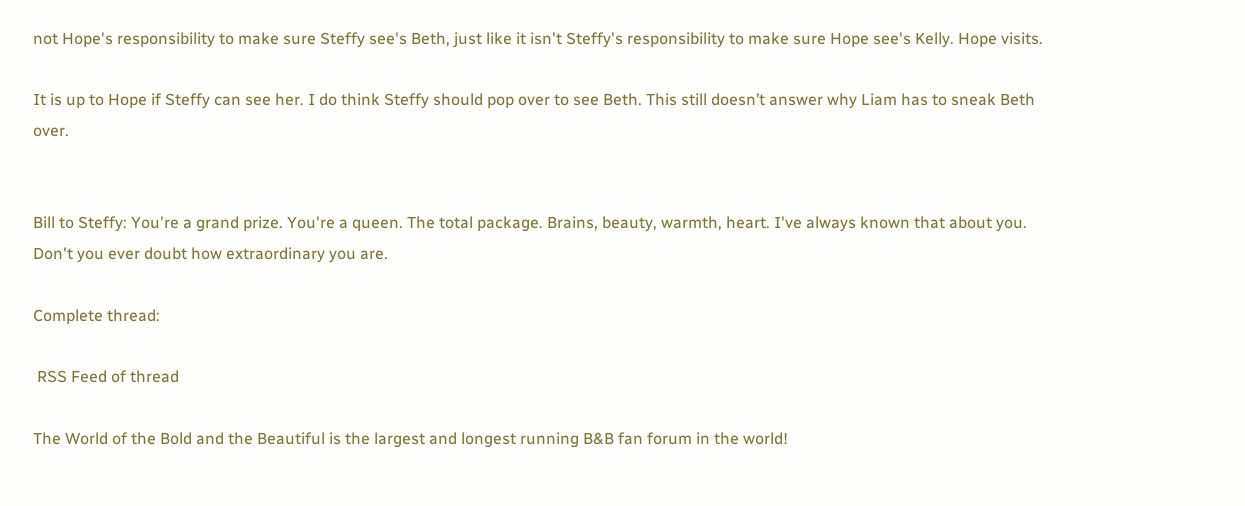not Hope's responsibility to make sure Steffy see's Beth, just like it isn't Steffy's responsibility to make sure Hope see's Kelly. Hope visits.

It is up to Hope if Steffy can see her. I do think Steffy should pop over to see Beth. This still doesn’t answer why Liam has to sneak Beth over.


Bill to Steffy: You're a grand prize. You're a queen. The total package. Brains, beauty, warmth, heart. I've always known that about you. Don't you ever doubt how extraordinary you are.

Complete thread:

 RSS Feed of thread

The World of the Bold and the Beautiful is the largest and longest running B&B fan forum in the world!